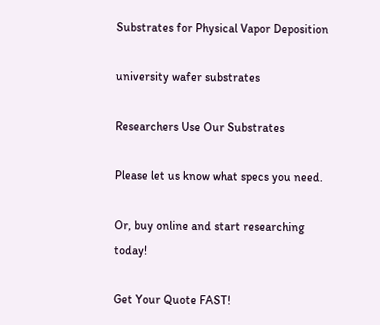Substrates for Physical Vapor Deposition

university wafer substrates

Researchers Use Our Substrates

Please let us know what specs you need.

Or, buy online and start researching today!

Get Your Quote FAST!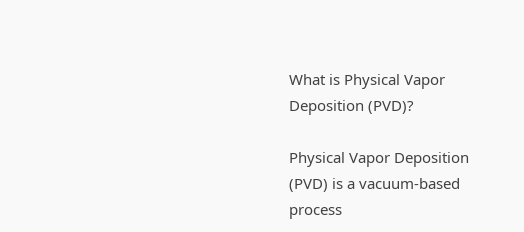What is Physical Vapor Deposition (PVD)?

Physical Vapor Deposition (PVD) is a vacuum-based process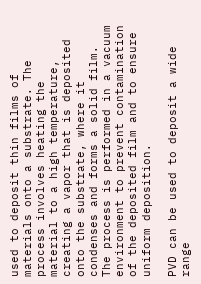used to deposit thin films of materials onto a substrate. The process involves heating the material to a high temperature, creating a vapor that is deposited onto the substrate, where it condenses and forms a solid film. The process is performed in a vacuum environment to prevent contamination of the deposited film and to ensure uniform deposition.

PVD can be used to deposit a wide range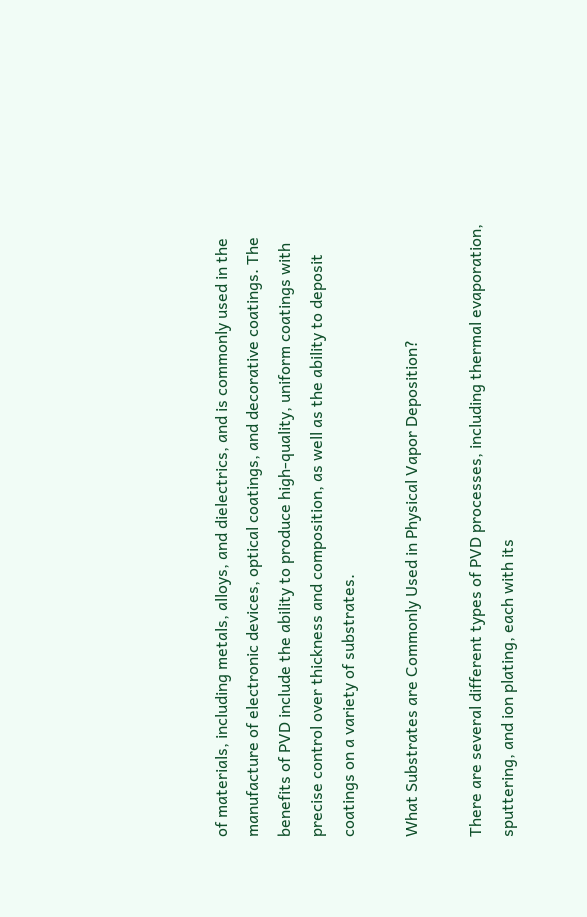of materials, including metals, alloys, and dielectrics, and is commonly used in the manufacture of electronic devices, optical coatings, and decorative coatings. The benefits of PVD include the ability to produce high-quality, uniform coatings with precise control over thickness and composition, as well as the ability to deposit coatings on a variety of substrates.

What Substrates are Commonly Used in Physical Vapor Deposition?

There are several different types of PVD processes, including thermal evaporation, sputtering, and ion plating, each with its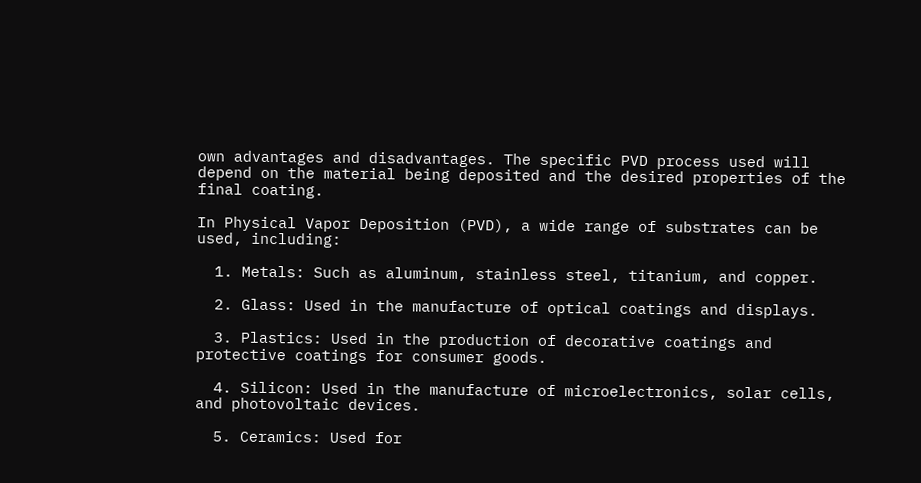own advantages and disadvantages. The specific PVD process used will depend on the material being deposited and the desired properties of the final coating.

In Physical Vapor Deposition (PVD), a wide range of substrates can be used, including:

  1. Metals: Such as aluminum, stainless steel, titanium, and copper.

  2. Glass: Used in the manufacture of optical coatings and displays.

  3. Plastics: Used in the production of decorative coatings and protective coatings for consumer goods.

  4. Silicon: Used in the manufacture of microelectronics, solar cells, and photovoltaic devices.

  5. Ceramics: Used for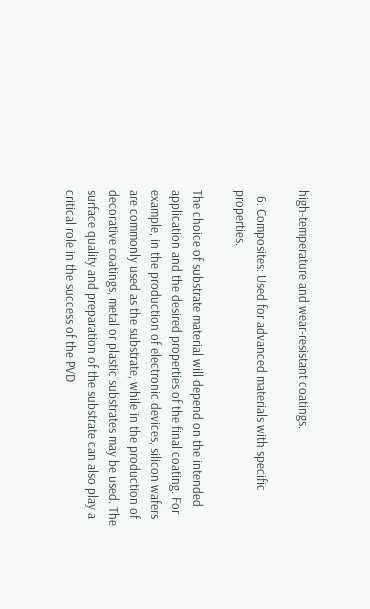high-temperature and wear-resistant coatings.

  6. Composites: Used for advanced materials with specific properties.

The choice of substrate material will depend on the intended application and the desired properties of the final coating. For example, in the production of electronic devices, silicon wafers are commonly used as the substrate, while in the production of decorative coatings, metal or plastic substrates may be used. The surface quality and preparation of the substrate can also play a critical role in the success of the PVD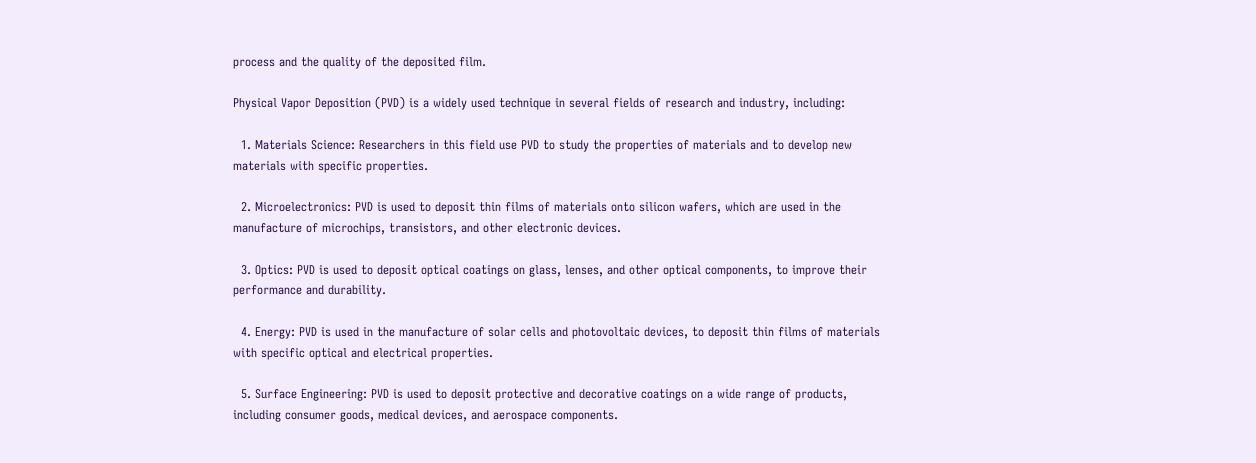process and the quality of the deposited film.

Physical Vapor Deposition (PVD) is a widely used technique in several fields of research and industry, including:

  1. Materials Science: Researchers in this field use PVD to study the properties of materials and to develop new materials with specific properties.

  2. Microelectronics: PVD is used to deposit thin films of materials onto silicon wafers, which are used in the manufacture of microchips, transistors, and other electronic devices.

  3. Optics: PVD is used to deposit optical coatings on glass, lenses, and other optical components, to improve their performance and durability.

  4. Energy: PVD is used in the manufacture of solar cells and photovoltaic devices, to deposit thin films of materials with specific optical and electrical properties.

  5. Surface Engineering: PVD is used to deposit protective and decorative coatings on a wide range of products, including consumer goods, medical devices, and aerospace components.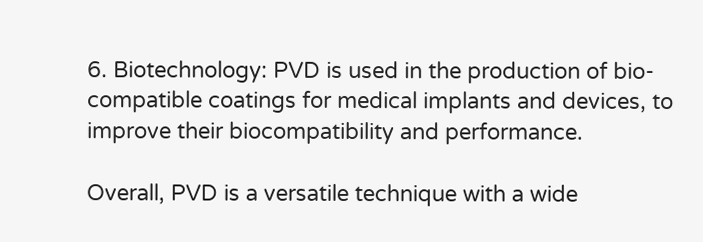6. Biotechnology: PVD is used in the production of bio-compatible coatings for medical implants and devices, to improve their biocompatibility and performance.

Overall, PVD is a versatile technique with a wide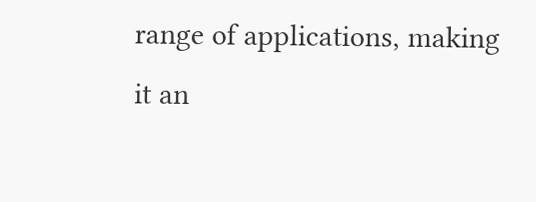range of applications, making it an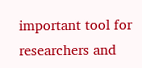important tool for researchers and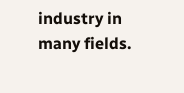industry in many fields.